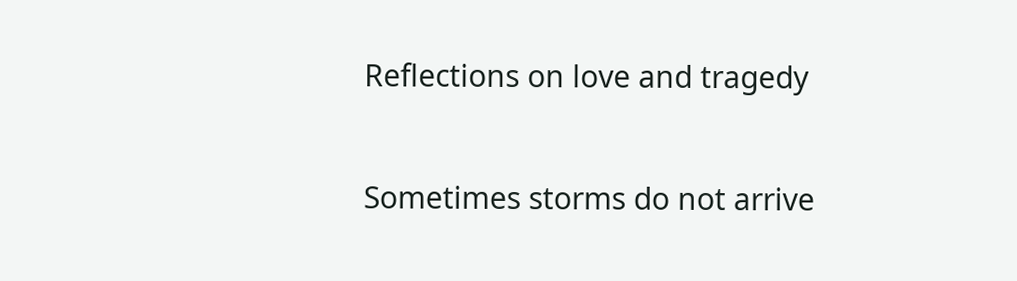Reflections on love and tragedy

Sometimes storms do not arrive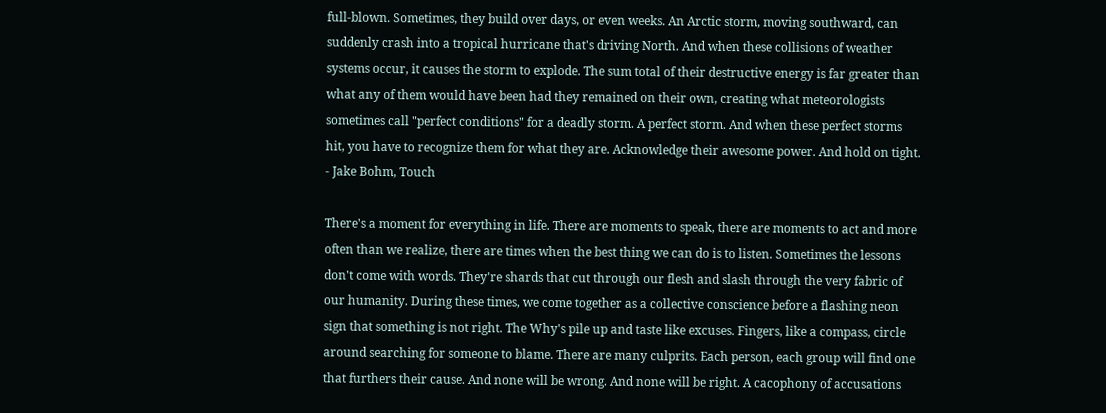full-blown. Sometimes, they build over days, or even weeks. An Arctic storm, moving southward, can suddenly crash into a tropical hurricane that's driving North. And when these collisions of weather systems occur, it causes the storm to explode. The sum total of their destructive energy is far greater than what any of them would have been had they remained on their own, creating what meteorologists sometimes call "perfect conditions" for a deadly storm. A perfect storm. And when these perfect storms hit, you have to recognize them for what they are. Acknowledge their awesome power. And hold on tight. - Jake Bohm, Touch

There's a moment for everything in life. There are moments to speak, there are moments to act and more often than we realize, there are times when the best thing we can do is to listen. Sometimes the lessons don't come with words. They're shards that cut through our flesh and slash through the very fabric of our humanity. During these times, we come together as a collective conscience before a flashing neon sign that something is not right. The Why's pile up and taste like excuses. Fingers, like a compass, circle around searching for someone to blame. There are many culprits. Each person, each group will find one that furthers their cause. And none will be wrong. And none will be right. A cacophony of accusations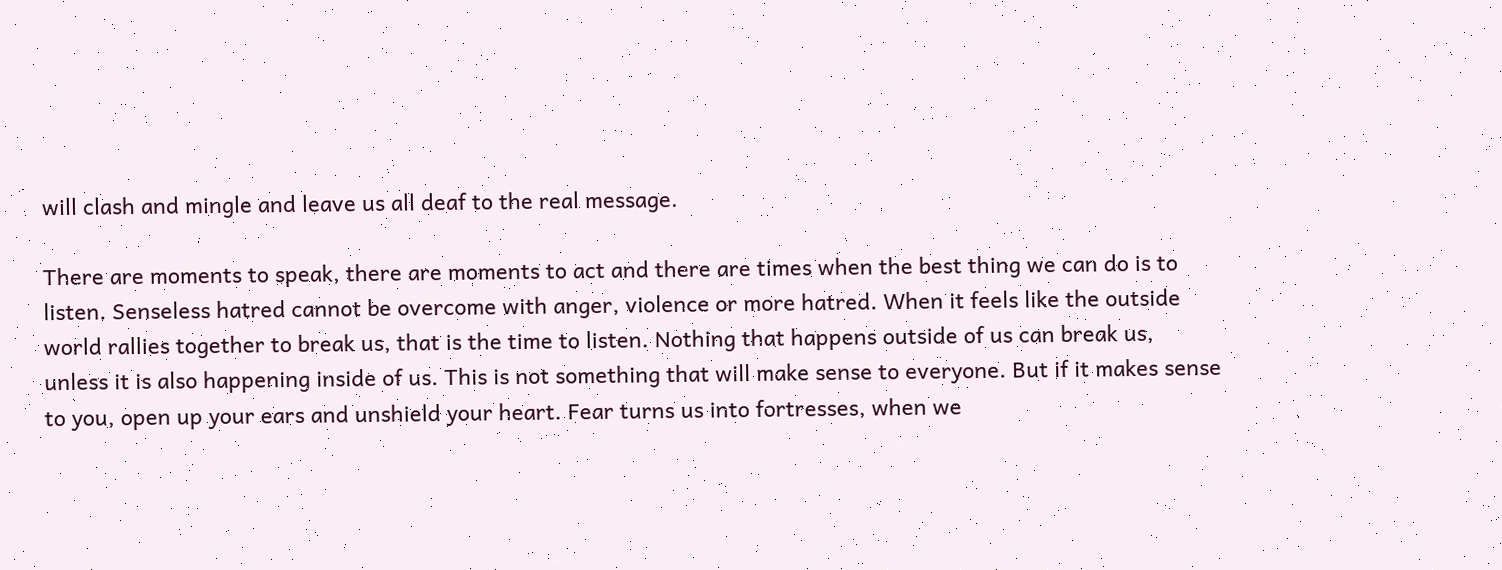will clash and mingle and leave us all deaf to the real message.

There are moments to speak, there are moments to act and there are times when the best thing we can do is to listen. Senseless hatred cannot be overcome with anger, violence or more hatred. When it feels like the outside world rallies together to break us, that is the time to listen. Nothing that happens outside of us can break us, unless it is also happening inside of us. This is not something that will make sense to everyone. But if it makes sense to you, open up your ears and unshield your heart. Fear turns us into fortresses, when we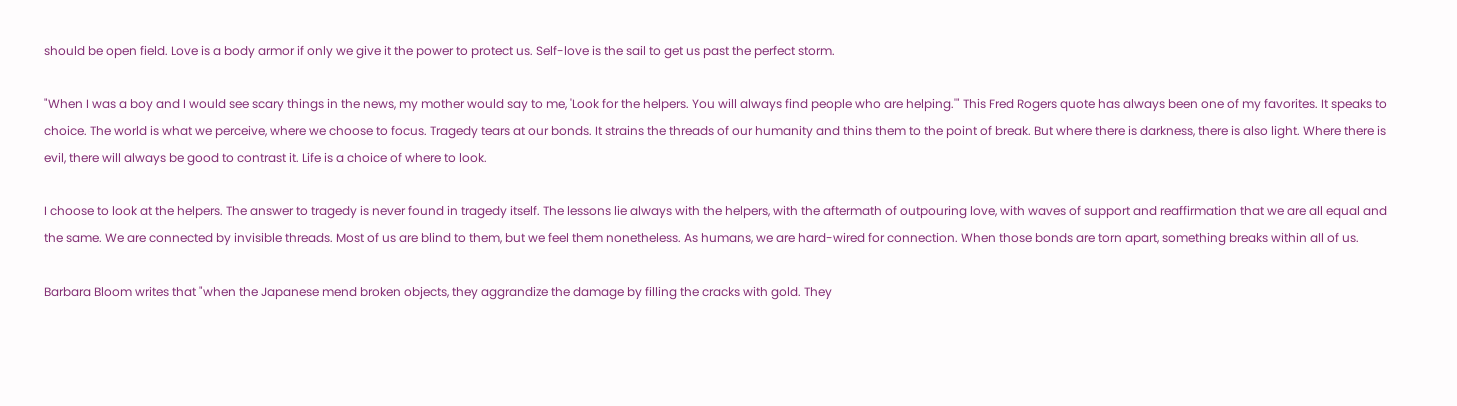should be open field. Love is a body armor if only we give it the power to protect us. Self-love is the sail to get us past the perfect storm.

"When I was a boy and I would see scary things in the news, my mother would say to me, 'Look for the helpers. You will always find people who are helping.'" This Fred Rogers quote has always been one of my favorites. It speaks to choice. The world is what we perceive, where we choose to focus. Tragedy tears at our bonds. It strains the threads of our humanity and thins them to the point of break. But where there is darkness, there is also light. Where there is evil, there will always be good to contrast it. Life is a choice of where to look.

I choose to look at the helpers. The answer to tragedy is never found in tragedy itself. The lessons lie always with the helpers, with the aftermath of outpouring love, with waves of support and reaffirmation that we are all equal and the same. We are connected by invisible threads. Most of us are blind to them, but we feel them nonetheless. As humans, we are hard-wired for connection. When those bonds are torn apart, something breaks within all of us.

Barbara Bloom writes that "when the Japanese mend broken objects, they aggrandize the damage by filling the cracks with gold. They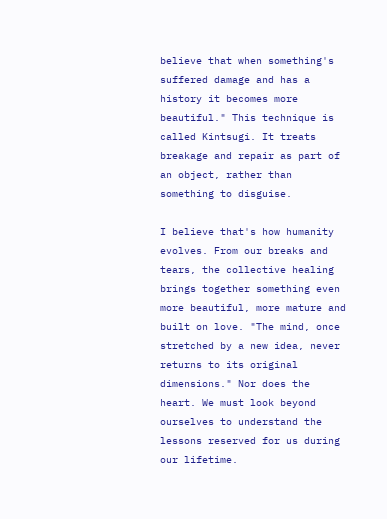believe that when something's suffered damage and has a history it becomes more beautiful." This technique is called Kintsugi. It treats breakage and repair as part of an object, rather than something to disguise.

I believe that's how humanity evolves. From our breaks and tears, the collective healing brings together something even more beautiful, more mature and built on love. "The mind, once stretched by a new idea, never returns to its original dimensions." Nor does the heart. We must look beyond ourselves to understand the lessons reserved for us during our lifetime.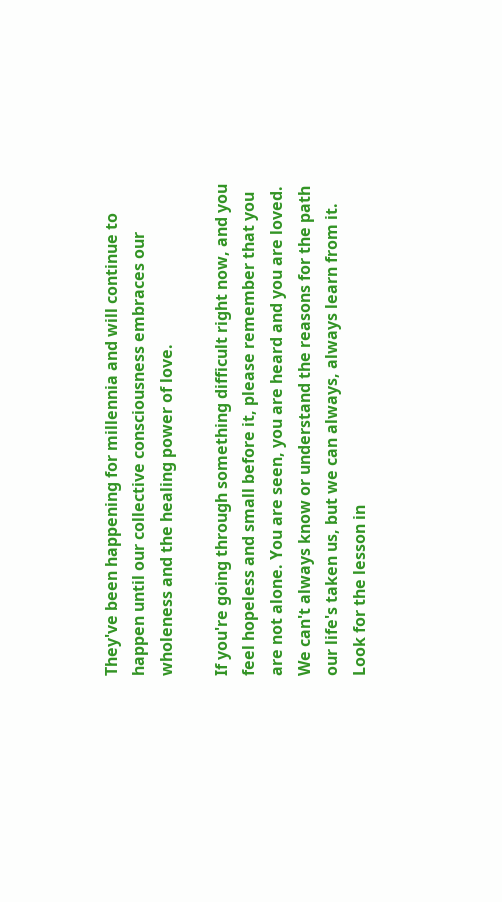They've been happening for millennia and will continue to happen until our collective consciousness embraces our wholeness and the healing power of love.

If you're going through something difficult right now, and you feel hopeless and small before it, please remember that you are not alone. You are seen, you are heard and you are loved. We can't always know or understand the reasons for the path our life's taken us, but we can always, always learn from it. Look for the lesson in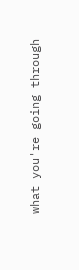what you're going through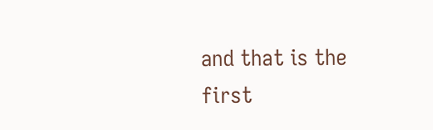and that is the first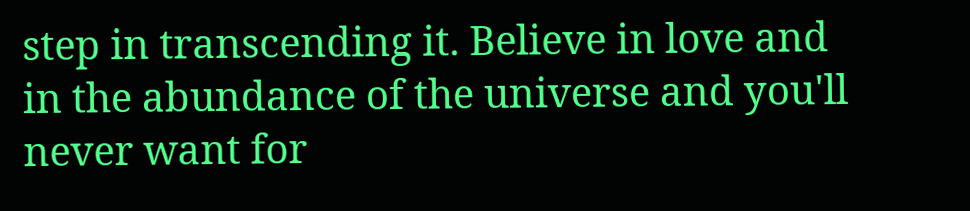step in transcending it. Believe in love and in the abundance of the universe and you'll never want for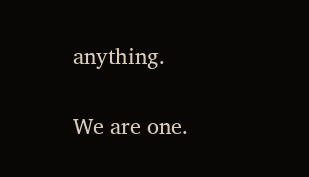anything.

We are one.